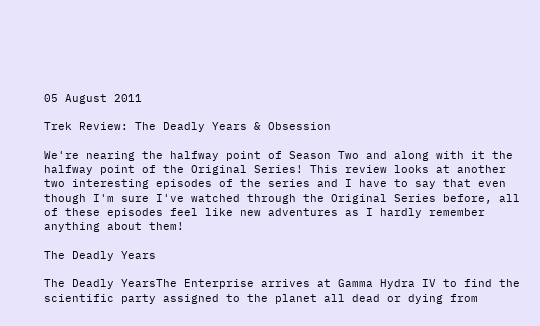05 August 2011

Trek Review: The Deadly Years & Obsession

We're nearing the halfway point of Season Two and along with it the halfway point of the Original Series! This review looks at another two interesting episodes of the series and I have to say that even though I'm sure I've watched through the Original Series before, all of these episodes feel like new adventures as I hardly remember anything about them!

The Deadly Years

The Deadly YearsThe Enterprise arrives at Gamma Hydra IV to find the scientific party assigned to the planet all dead or dying from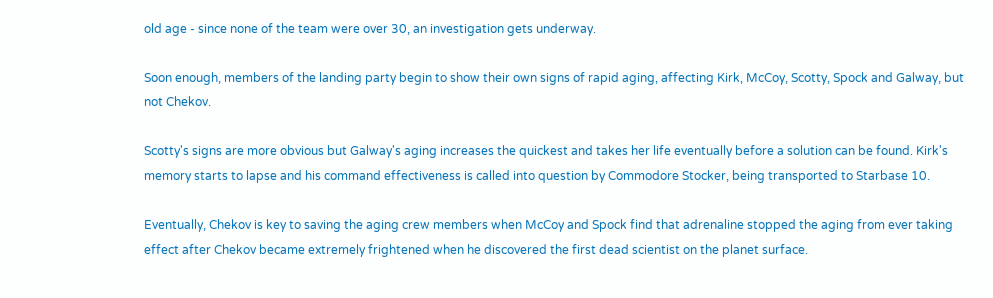old age - since none of the team were over 30, an investigation gets underway.

Soon enough, members of the landing party begin to show their own signs of rapid aging, affecting Kirk, McCoy, Scotty, Spock and Galway, but not Chekov.

Scotty's signs are more obvious but Galway's aging increases the quickest and takes her life eventually before a solution can be found. Kirk's memory starts to lapse and his command effectiveness is called into question by Commodore Stocker, being transported to Starbase 10.

Eventually, Chekov is key to saving the aging crew members when McCoy and Spock find that adrenaline stopped the aging from ever taking effect after Chekov became extremely frightened when he discovered the first dead scientist on the planet surface.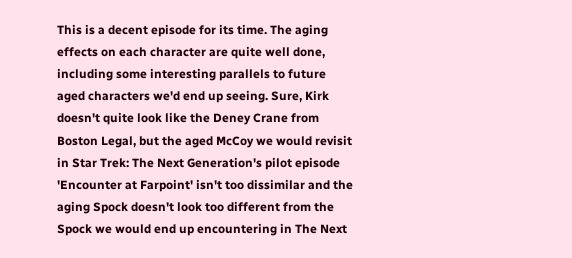This is a decent episode for its time. The aging effects on each character are quite well done, including some interesting parallels to future aged characters we'd end up seeing. Sure, Kirk doesn't quite look like the Deney Crane from Boston Legal, but the aged McCoy we would revisit in Star Trek: The Next Generation's pilot episode 'Encounter at Farpoint' isn't too dissimilar and the aging Spock doesn't look too different from the Spock we would end up encountering in The Next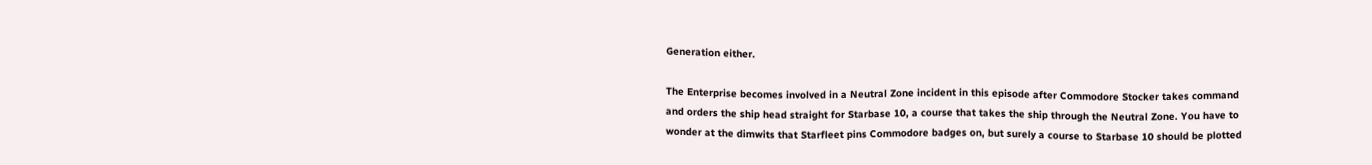Generation either.

The Enterprise becomes involved in a Neutral Zone incident in this episode after Commodore Stocker takes command and orders the ship head straight for Starbase 10, a course that takes the ship through the Neutral Zone. You have to wonder at the dimwits that Starfleet pins Commodore badges on, but surely a course to Starbase 10 should be plotted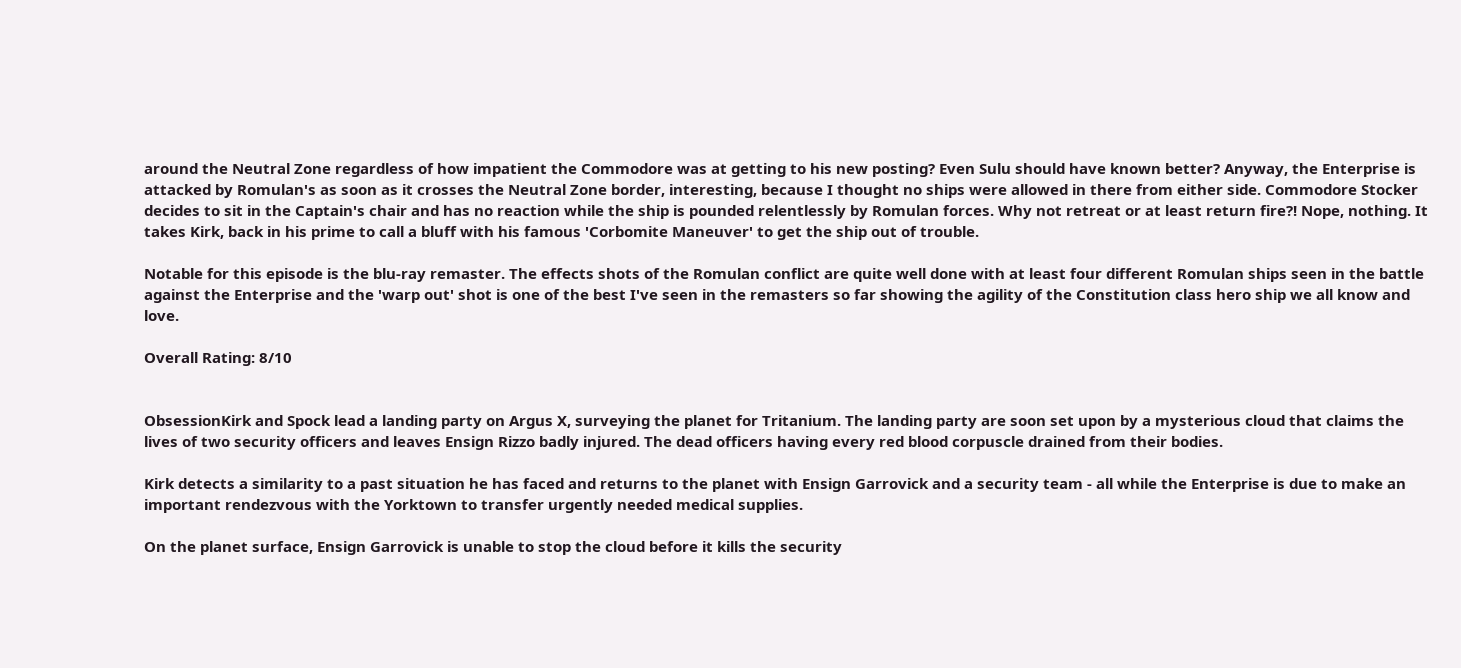around the Neutral Zone regardless of how impatient the Commodore was at getting to his new posting? Even Sulu should have known better? Anyway, the Enterprise is attacked by Romulan's as soon as it crosses the Neutral Zone border, interesting, because I thought no ships were allowed in there from either side. Commodore Stocker decides to sit in the Captain's chair and has no reaction while the ship is pounded relentlessly by Romulan forces. Why not retreat or at least return fire?! Nope, nothing. It takes Kirk, back in his prime to call a bluff with his famous 'Corbomite Maneuver' to get the ship out of trouble.

Notable for this episode is the blu-ray remaster. The effects shots of the Romulan conflict are quite well done with at least four different Romulan ships seen in the battle against the Enterprise and the 'warp out' shot is one of the best I've seen in the remasters so far showing the agility of the Constitution class hero ship we all know and love.

Overall Rating: 8/10


ObsessionKirk and Spock lead a landing party on Argus X, surveying the planet for Tritanium. The landing party are soon set upon by a mysterious cloud that claims the lives of two security officers and leaves Ensign Rizzo badly injured. The dead officers having every red blood corpuscle drained from their bodies.

Kirk detects a similarity to a past situation he has faced and returns to the planet with Ensign Garrovick and a security team - all while the Enterprise is due to make an important rendezvous with the Yorktown to transfer urgently needed medical supplies.

On the planet surface, Ensign Garrovick is unable to stop the cloud before it kills the security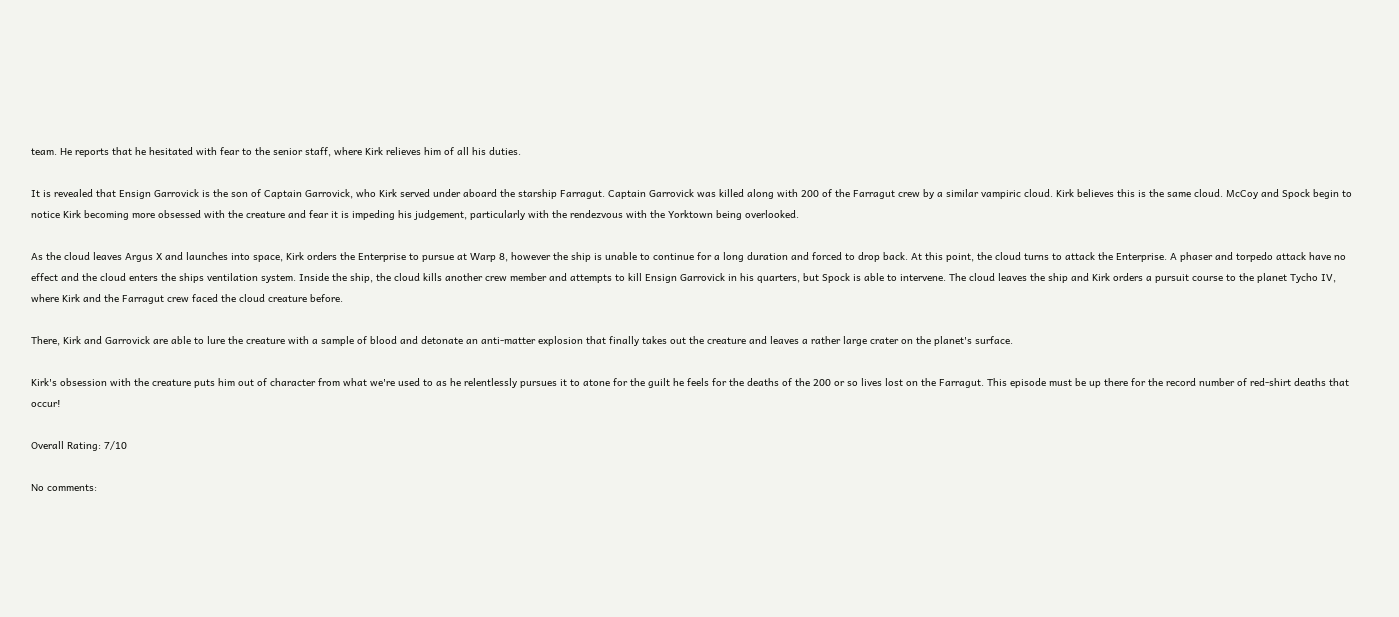team. He reports that he hesitated with fear to the senior staff, where Kirk relieves him of all his duties.

It is revealed that Ensign Garrovick is the son of Captain Garrovick, who Kirk served under aboard the starship Farragut. Captain Garrovick was killed along with 200 of the Farragut crew by a similar vampiric cloud. Kirk believes this is the same cloud. McCoy and Spock begin to notice Kirk becoming more obsessed with the creature and fear it is impeding his judgement, particularly with the rendezvous with the Yorktown being overlooked.

As the cloud leaves Argus X and launches into space, Kirk orders the Enterprise to pursue at Warp 8, however the ship is unable to continue for a long duration and forced to drop back. At this point, the cloud turns to attack the Enterprise. A phaser and torpedo attack have no effect and the cloud enters the ships ventilation system. Inside the ship, the cloud kills another crew member and attempts to kill Ensign Garrovick in his quarters, but Spock is able to intervene. The cloud leaves the ship and Kirk orders a pursuit course to the planet Tycho IV, where Kirk and the Farragut crew faced the cloud creature before.

There, Kirk and Garrovick are able to lure the creature with a sample of blood and detonate an anti-matter explosion that finally takes out the creature and leaves a rather large crater on the planet's surface.

Kirk's obsession with the creature puts him out of character from what we're used to as he relentlessly pursues it to atone for the guilt he feels for the deaths of the 200 or so lives lost on the Farragut. This episode must be up there for the record number of red-shirt deaths that occur!

Overall Rating: 7/10

No comments: